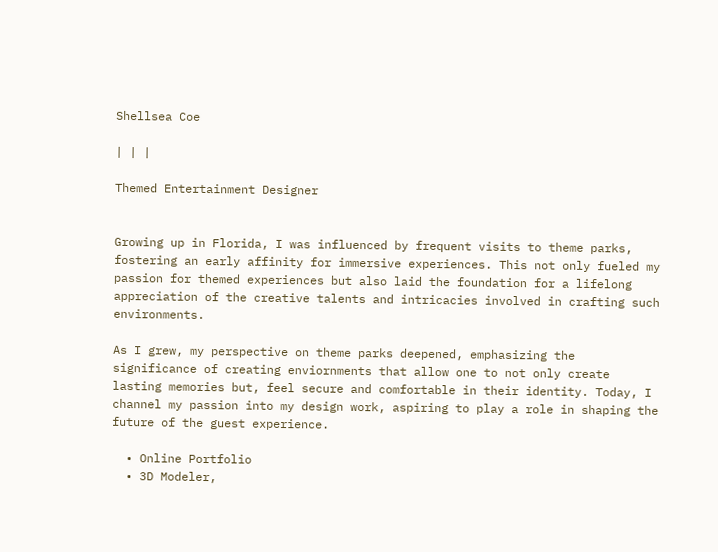Shellsea Coe

| | |

Themed Entertainment Designer


Growing up in Florida, I was influenced by frequent visits to theme parks, fostering an early affinity for immersive experiences. This not only fueled my passion for themed experiences but also laid the foundation for a lifelong appreciation of the creative talents and intricacies involved in crafting such environments.

As I grew, my perspective on theme parks deepened, emphasizing the significance of creating enviornments that allow one to not only create lasting memories but, feel secure and comfortable in their identity. Today, I channel my passion into my design work, aspiring to play a role in shaping the future of the guest experience.

  • Online Portfolio
  • 3D Modeler,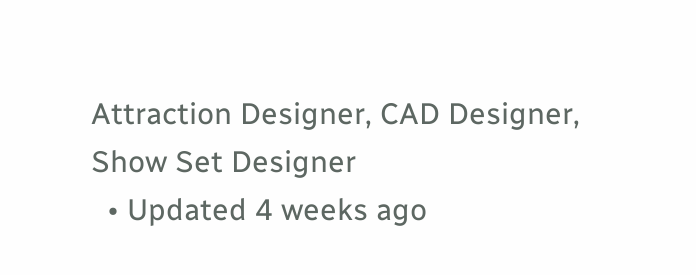Attraction Designer, CAD Designer, Show Set Designer
  • Updated 4 weeks ago